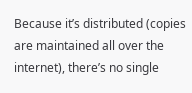Because it’s distributed (copies are maintained all over the internet), there’s no single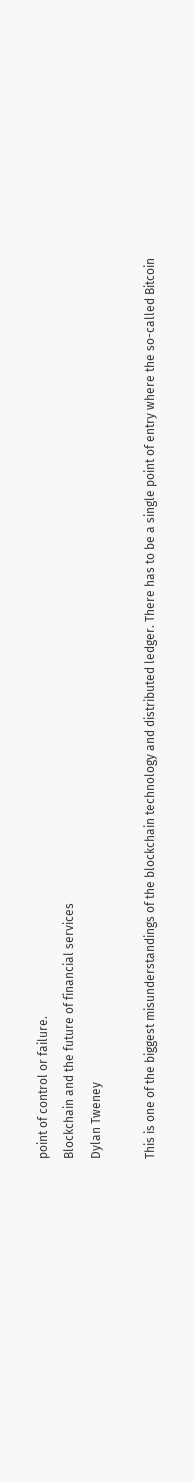point of control or failure.
Blockchain and the future of financial services
Dylan Tweney

This is one of the biggest misunderstandings of the blockchain technology and distributed ledger. There has to be a single point of entry where the so-called Bitcoin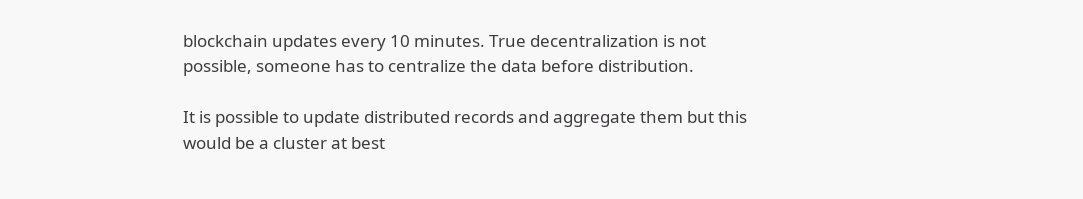blockchain updates every 10 minutes. True decentralization is not possible, someone has to centralize the data before distribution.

It is possible to update distributed records and aggregate them but this would be a cluster at best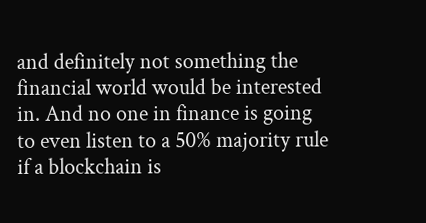and definitely not something the financial world would be interested in. And no one in finance is going to even listen to a 50% majority rule if a blockchain is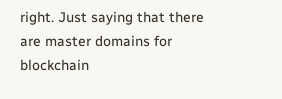right. Just saying that there are master domains for blockchain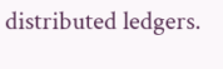distributed ledgers.